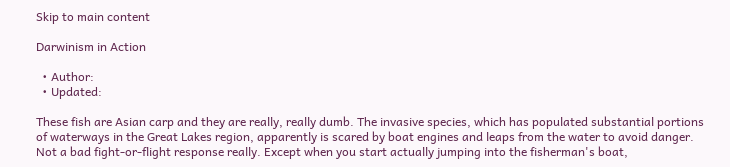Skip to main content

Darwinism in Action

  • Author:
  • Updated:

These fish are Asian carp and they are really, really dumb. The invasive species, which has populated substantial portions of waterways in the Great Lakes region, apparently is scared by boat engines and leaps from the water to avoid danger. Not a bad fight-or-flight response really. Except when you start actually jumping into the fisherman's boat,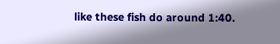like these fish do around 1:40.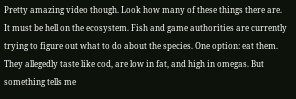Pretty amazing video though. Look how many of these things there are. It must be hell on the ecosystem. Fish and game authorities are currently trying to figure out what to do about the species. One option: eat them. They allegedly taste like cod, are low in fat, and high in omegas. But something tells me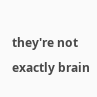they're not exactly brain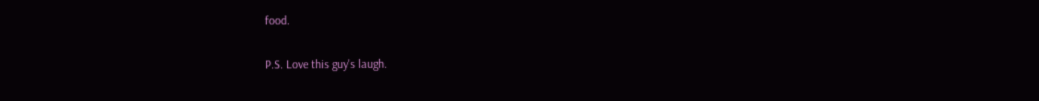food.

P.S. Love this guy's laugh.